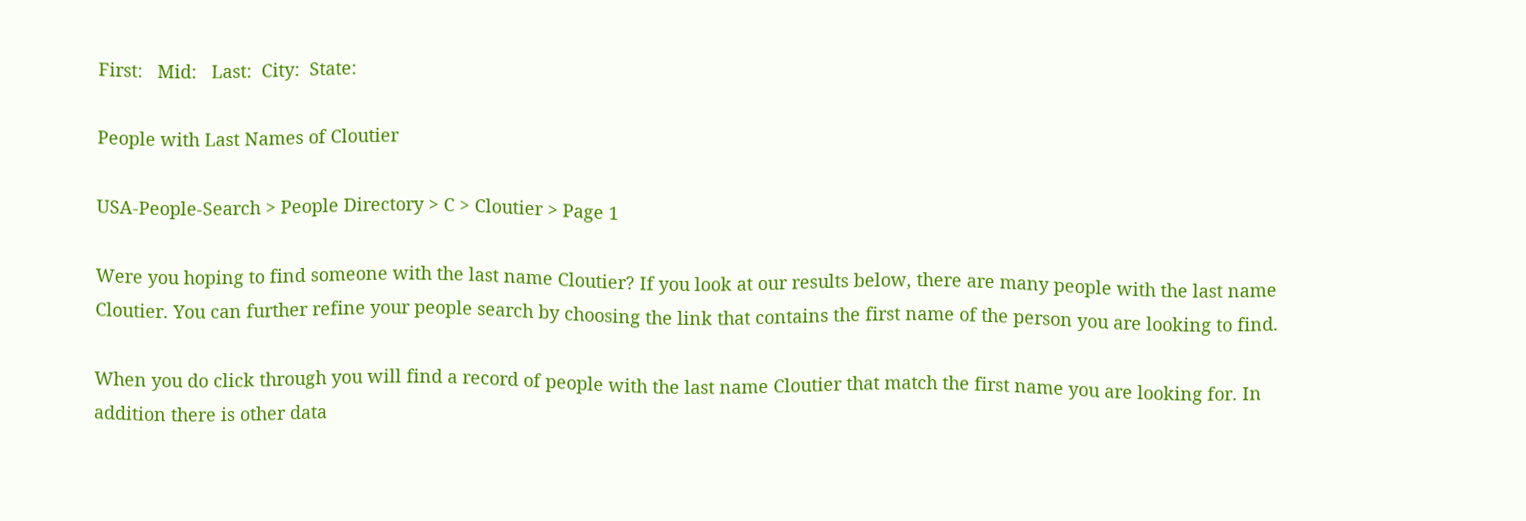First:   Mid:   Last:  City:  State:

People with Last Names of Cloutier

USA-People-Search > People Directory > C > Cloutier > Page 1

Were you hoping to find someone with the last name Cloutier? If you look at our results below, there are many people with the last name Cloutier. You can further refine your people search by choosing the link that contains the first name of the person you are looking to find.

When you do click through you will find a record of people with the last name Cloutier that match the first name you are looking for. In addition there is other data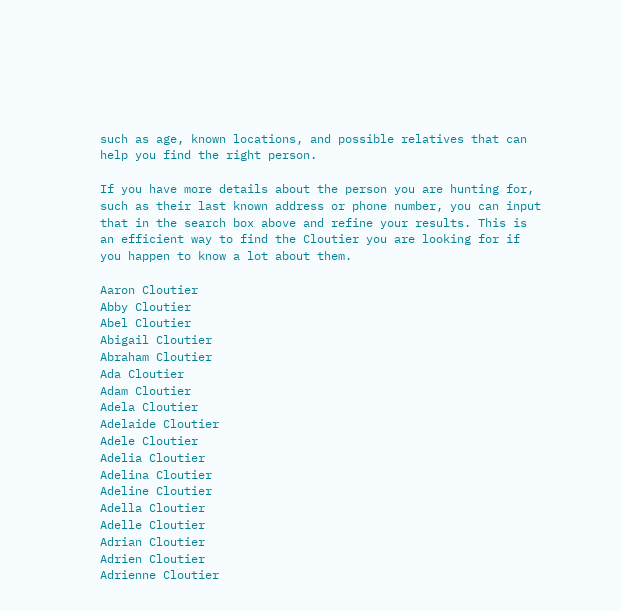such as age, known locations, and possible relatives that can help you find the right person.

If you have more details about the person you are hunting for, such as their last known address or phone number, you can input that in the search box above and refine your results. This is an efficient way to find the Cloutier you are looking for if you happen to know a lot about them.

Aaron Cloutier
Abby Cloutier
Abel Cloutier
Abigail Cloutier
Abraham Cloutier
Ada Cloutier
Adam Cloutier
Adela Cloutier
Adelaide Cloutier
Adele Cloutier
Adelia Cloutier
Adelina Cloutier
Adeline Cloutier
Adella Cloutier
Adelle Cloutier
Adrian Cloutier
Adrien Cloutier
Adrienne Cloutier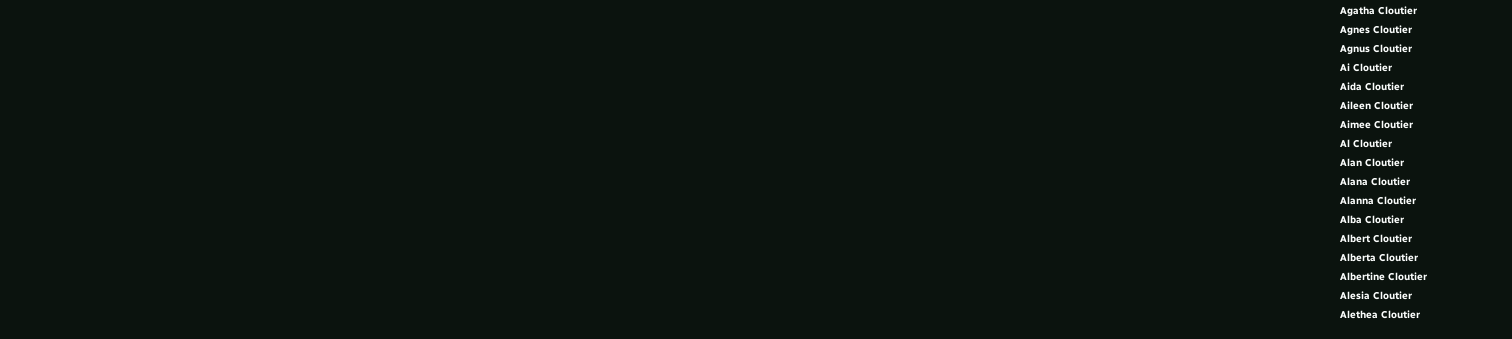Agatha Cloutier
Agnes Cloutier
Agnus Cloutier
Ai Cloutier
Aida Cloutier
Aileen Cloutier
Aimee Cloutier
Al Cloutier
Alan Cloutier
Alana Cloutier
Alanna Cloutier
Alba Cloutier
Albert Cloutier
Alberta Cloutier
Albertine Cloutier
Alesia Cloutier
Alethea Cloutier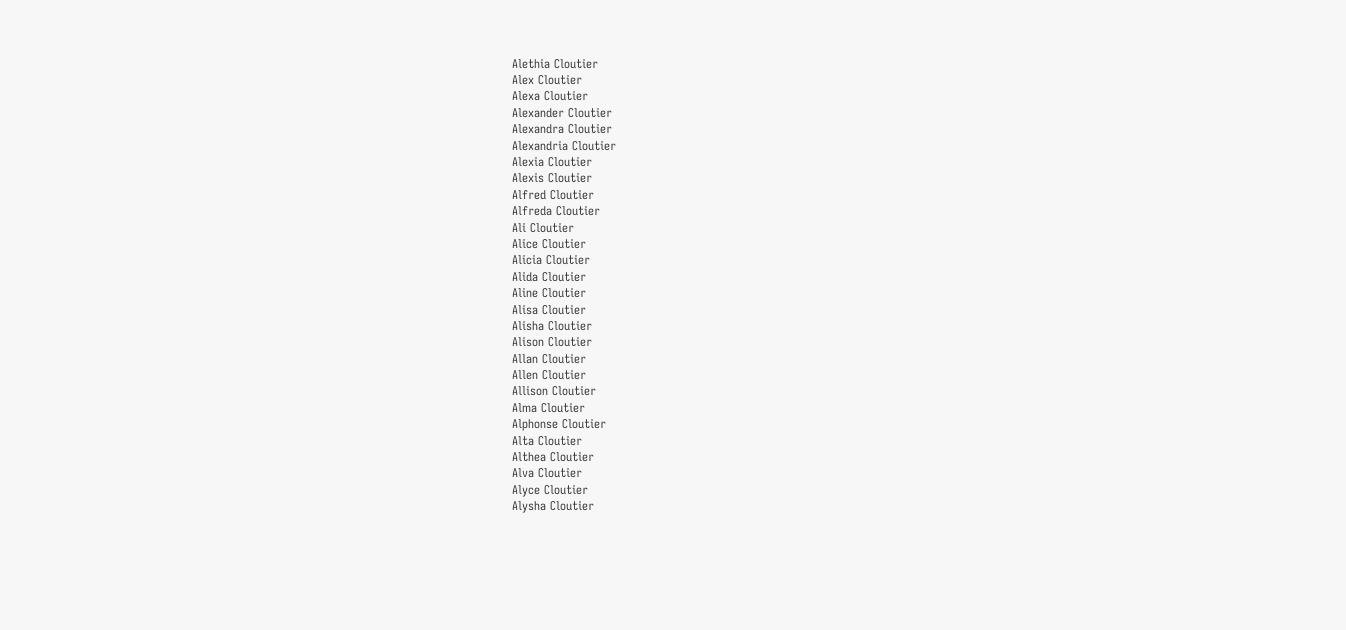Alethia Cloutier
Alex Cloutier
Alexa Cloutier
Alexander Cloutier
Alexandra Cloutier
Alexandria Cloutier
Alexia Cloutier
Alexis Cloutier
Alfred Cloutier
Alfreda Cloutier
Ali Cloutier
Alice Cloutier
Alicia Cloutier
Alida Cloutier
Aline Cloutier
Alisa Cloutier
Alisha Cloutier
Alison Cloutier
Allan Cloutier
Allen Cloutier
Allison Cloutier
Alma Cloutier
Alphonse Cloutier
Alta Cloutier
Althea Cloutier
Alva Cloutier
Alyce Cloutier
Alysha Cloutier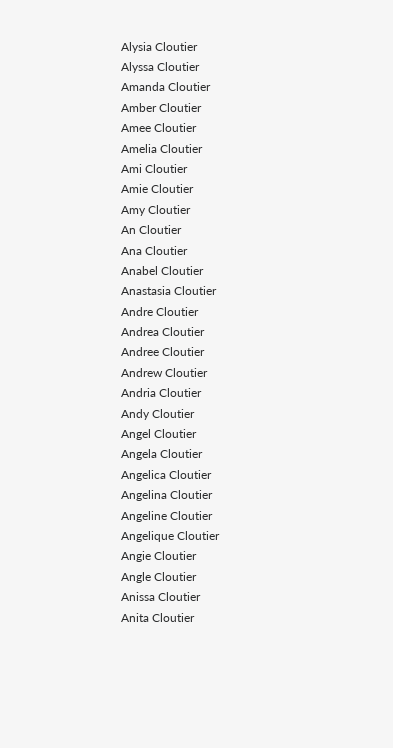Alysia Cloutier
Alyssa Cloutier
Amanda Cloutier
Amber Cloutier
Amee Cloutier
Amelia Cloutier
Ami Cloutier
Amie Cloutier
Amy Cloutier
An Cloutier
Ana Cloutier
Anabel Cloutier
Anastasia Cloutier
Andre Cloutier
Andrea Cloutier
Andree Cloutier
Andrew Cloutier
Andria Cloutier
Andy Cloutier
Angel Cloutier
Angela Cloutier
Angelica Cloutier
Angelina Cloutier
Angeline Cloutier
Angelique Cloutier
Angie Cloutier
Angle Cloutier
Anissa Cloutier
Anita Cloutier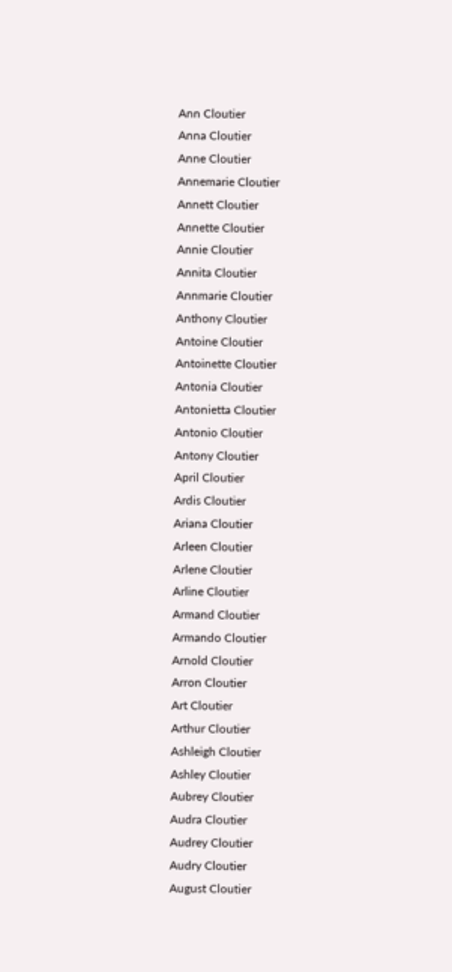Ann Cloutier
Anna Cloutier
Anne Cloutier
Annemarie Cloutier
Annett Cloutier
Annette Cloutier
Annie Cloutier
Annita Cloutier
Annmarie Cloutier
Anthony Cloutier
Antoine Cloutier
Antoinette Cloutier
Antonia Cloutier
Antonietta Cloutier
Antonio Cloutier
Antony Cloutier
April Cloutier
Ardis Cloutier
Ariana Cloutier
Arleen Cloutier
Arlene Cloutier
Arline Cloutier
Armand Cloutier
Armando Cloutier
Arnold Cloutier
Arron Cloutier
Art Cloutier
Arthur Cloutier
Ashleigh Cloutier
Ashley Cloutier
Aubrey Cloutier
Audra Cloutier
Audrey Cloutier
Audry Cloutier
August Cloutier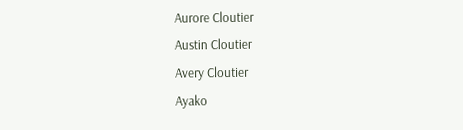Aurore Cloutier
Austin Cloutier
Avery Cloutier
Ayako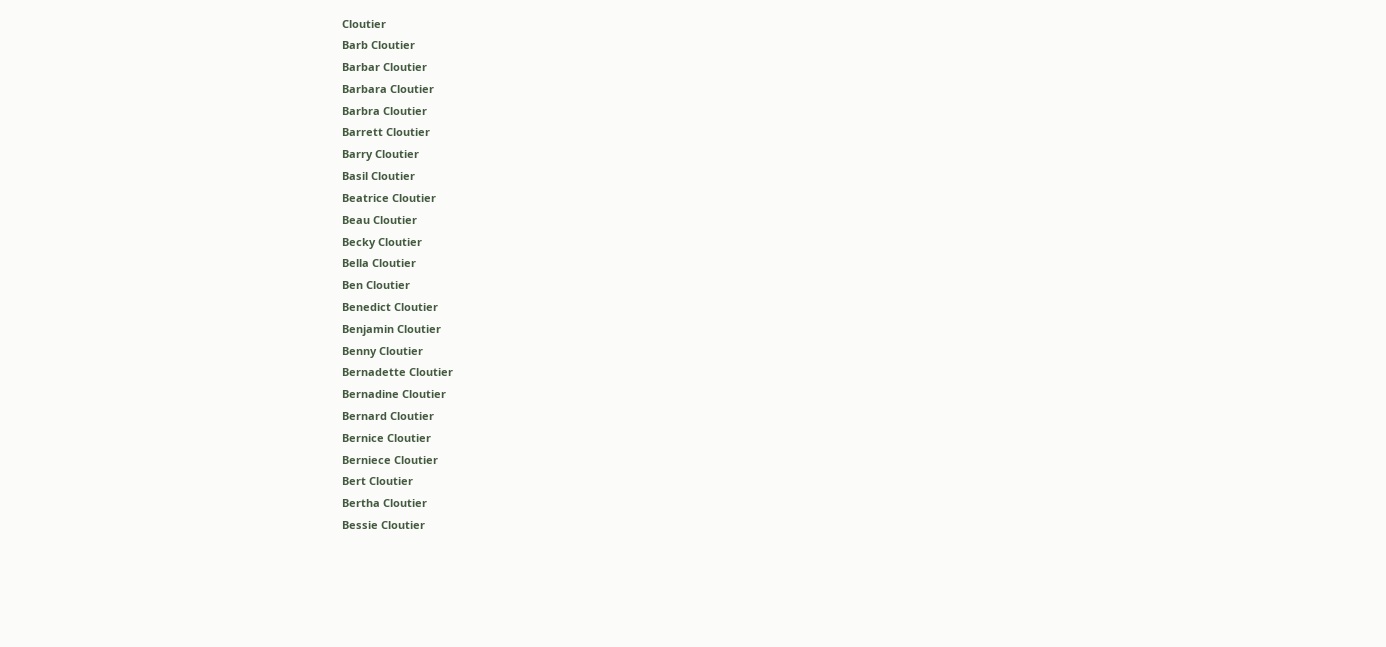Cloutier
Barb Cloutier
Barbar Cloutier
Barbara Cloutier
Barbra Cloutier
Barrett Cloutier
Barry Cloutier
Basil Cloutier
Beatrice Cloutier
Beau Cloutier
Becky Cloutier
Bella Cloutier
Ben Cloutier
Benedict Cloutier
Benjamin Cloutier
Benny Cloutier
Bernadette Cloutier
Bernadine Cloutier
Bernard Cloutier
Bernice Cloutier
Berniece Cloutier
Bert Cloutier
Bertha Cloutier
Bessie Cloutier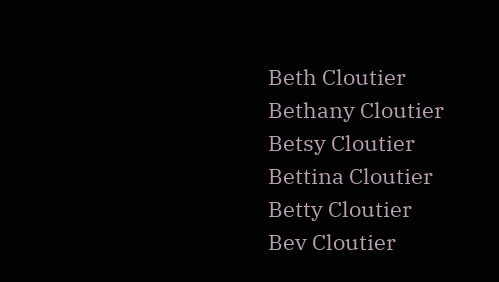Beth Cloutier
Bethany Cloutier
Betsy Cloutier
Bettina Cloutier
Betty Cloutier
Bev Cloutier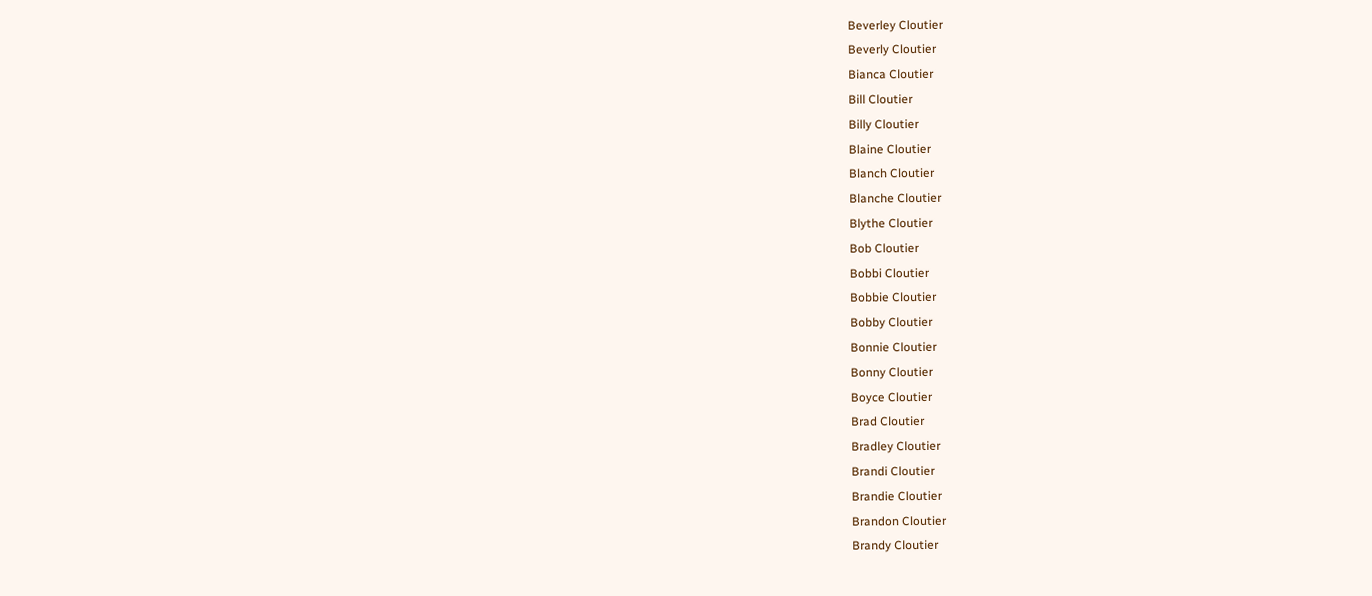Beverley Cloutier
Beverly Cloutier
Bianca Cloutier
Bill Cloutier
Billy Cloutier
Blaine Cloutier
Blanch Cloutier
Blanche Cloutier
Blythe Cloutier
Bob Cloutier
Bobbi Cloutier
Bobbie Cloutier
Bobby Cloutier
Bonnie Cloutier
Bonny Cloutier
Boyce Cloutier
Brad Cloutier
Bradley Cloutier
Brandi Cloutier
Brandie Cloutier
Brandon Cloutier
Brandy Cloutier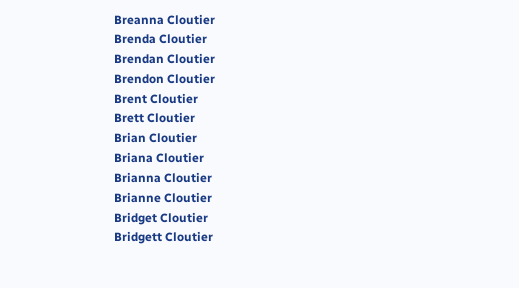Breanna Cloutier
Brenda Cloutier
Brendan Cloutier
Brendon Cloutier
Brent Cloutier
Brett Cloutier
Brian Cloutier
Briana Cloutier
Brianna Cloutier
Brianne Cloutier
Bridget Cloutier
Bridgett Cloutier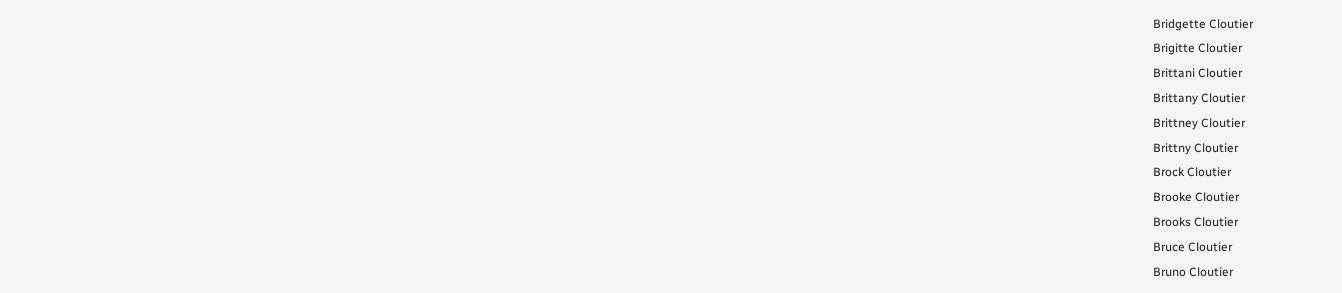Bridgette Cloutier
Brigitte Cloutier
Brittani Cloutier
Brittany Cloutier
Brittney Cloutier
Brittny Cloutier
Brock Cloutier
Brooke Cloutier
Brooks Cloutier
Bruce Cloutier
Bruno Cloutier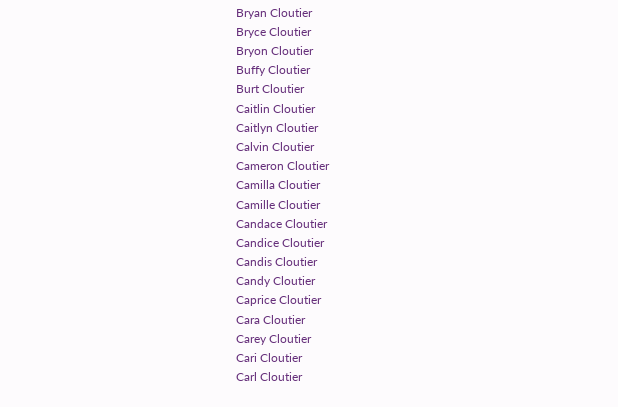Bryan Cloutier
Bryce Cloutier
Bryon Cloutier
Buffy Cloutier
Burt Cloutier
Caitlin Cloutier
Caitlyn Cloutier
Calvin Cloutier
Cameron Cloutier
Camilla Cloutier
Camille Cloutier
Candace Cloutier
Candice Cloutier
Candis Cloutier
Candy Cloutier
Caprice Cloutier
Cara Cloutier
Carey Cloutier
Cari Cloutier
Carl Cloutier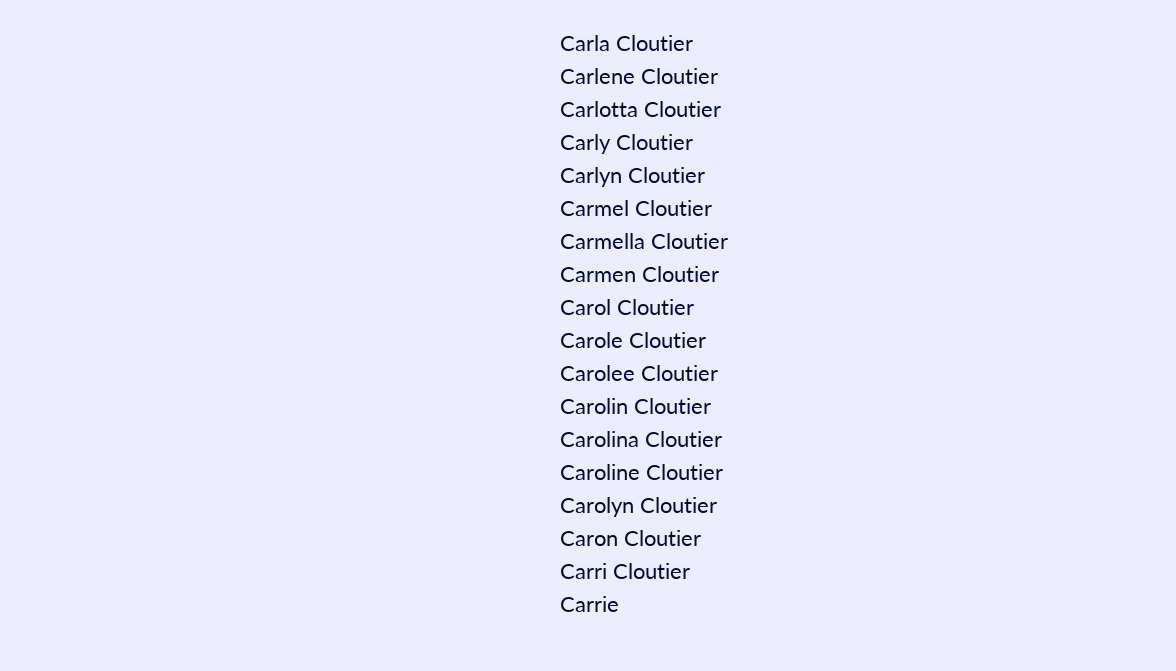Carla Cloutier
Carlene Cloutier
Carlotta Cloutier
Carly Cloutier
Carlyn Cloutier
Carmel Cloutier
Carmella Cloutier
Carmen Cloutier
Carol Cloutier
Carole Cloutier
Carolee Cloutier
Carolin Cloutier
Carolina Cloutier
Caroline Cloutier
Carolyn Cloutier
Caron Cloutier
Carri Cloutier
Carrie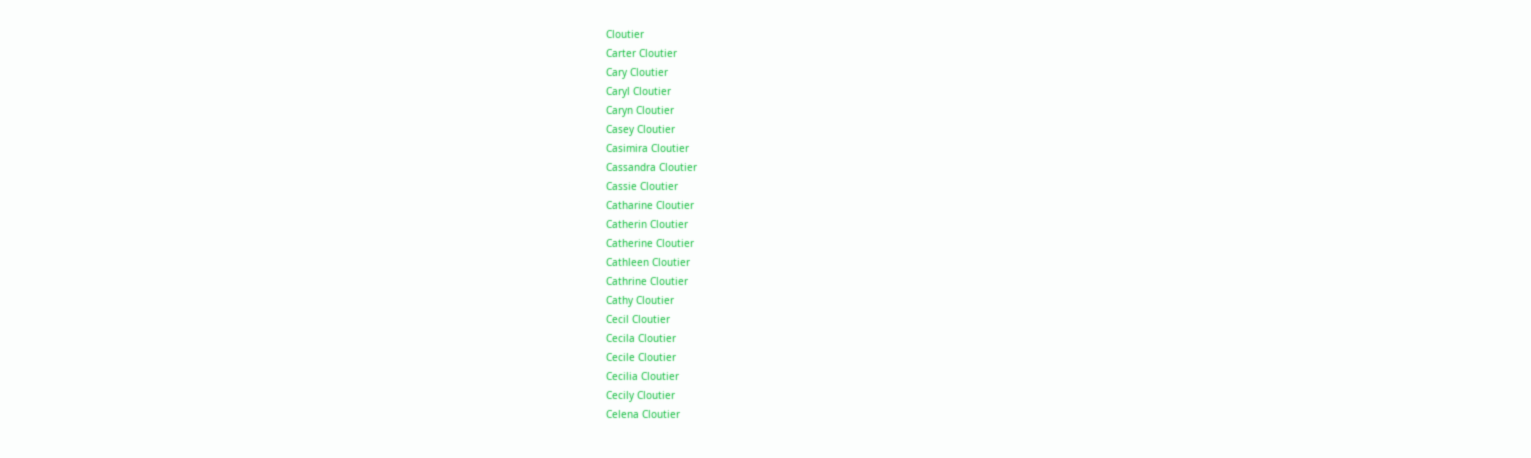Cloutier
Carter Cloutier
Cary Cloutier
Caryl Cloutier
Caryn Cloutier
Casey Cloutier
Casimira Cloutier
Cassandra Cloutier
Cassie Cloutier
Catharine Cloutier
Catherin Cloutier
Catherine Cloutier
Cathleen Cloutier
Cathrine Cloutier
Cathy Cloutier
Cecil Cloutier
Cecila Cloutier
Cecile Cloutier
Cecilia Cloutier
Cecily Cloutier
Celena Cloutier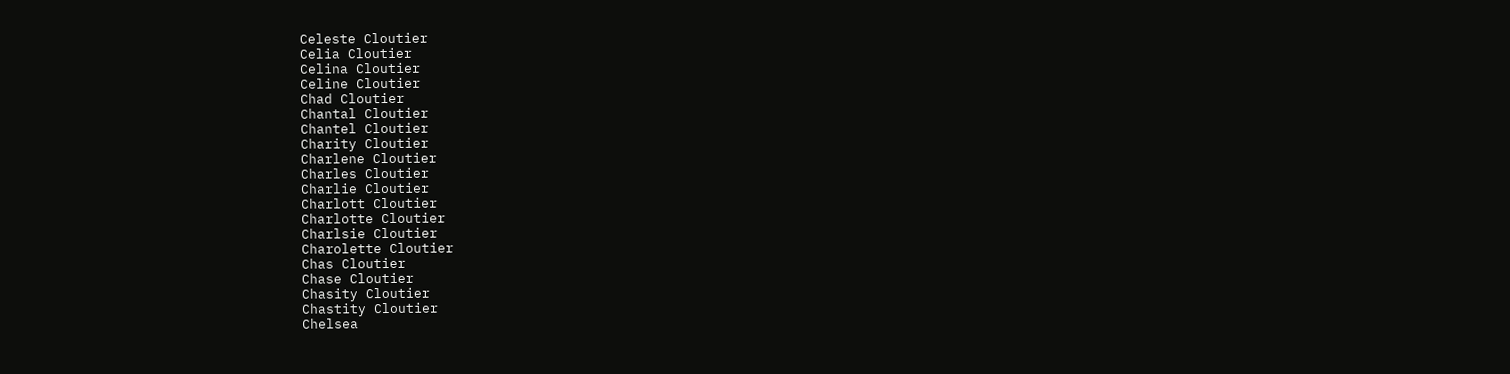Celeste Cloutier
Celia Cloutier
Celina Cloutier
Celine Cloutier
Chad Cloutier
Chantal Cloutier
Chantel Cloutier
Charity Cloutier
Charlene Cloutier
Charles Cloutier
Charlie Cloutier
Charlott Cloutier
Charlotte Cloutier
Charlsie Cloutier
Charolette Cloutier
Chas Cloutier
Chase Cloutier
Chasity Cloutier
Chastity Cloutier
Chelsea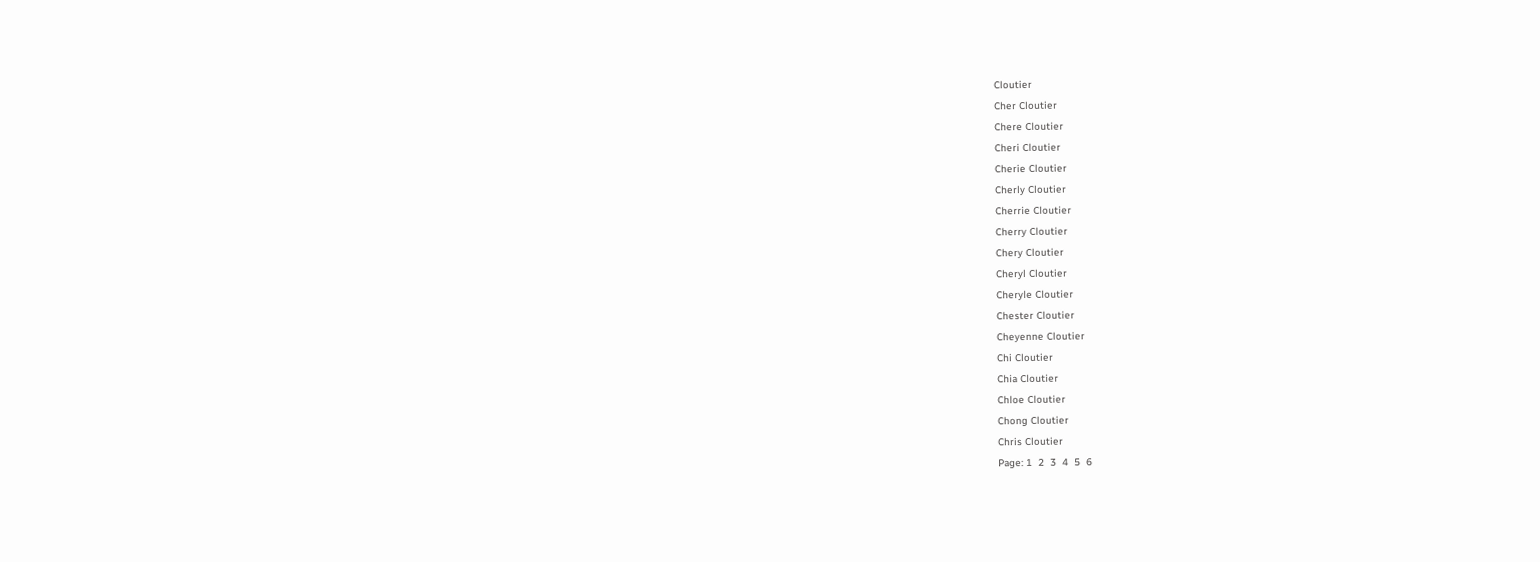Cloutier
Cher Cloutier
Chere Cloutier
Cheri Cloutier
Cherie Cloutier
Cherly Cloutier
Cherrie Cloutier
Cherry Cloutier
Chery Cloutier
Cheryl Cloutier
Cheryle Cloutier
Chester Cloutier
Cheyenne Cloutier
Chi Cloutier
Chia Cloutier
Chloe Cloutier
Chong Cloutier
Chris Cloutier
Page: 1  2  3  4  5  6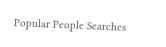Popular People Searches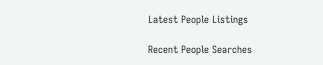Latest People Listings

Recent People Searches